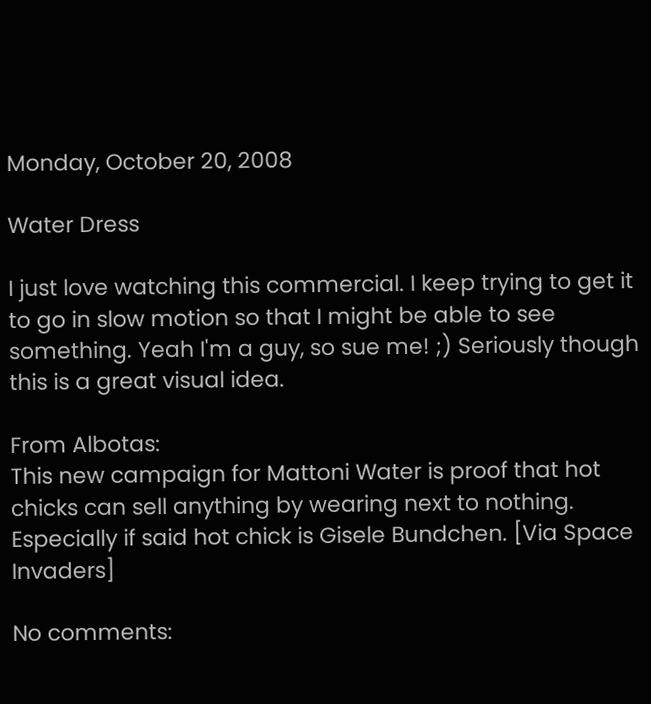Monday, October 20, 2008

Water Dress

I just love watching this commercial. I keep trying to get it to go in slow motion so that I might be able to see something. Yeah I'm a guy, so sue me! ;) Seriously though this is a great visual idea.

From Albotas:
This new campaign for Mattoni Water is proof that hot chicks can sell anything by wearing next to nothing. Especially if said hot chick is Gisele Bundchen. [Via Space Invaders]

No comments: